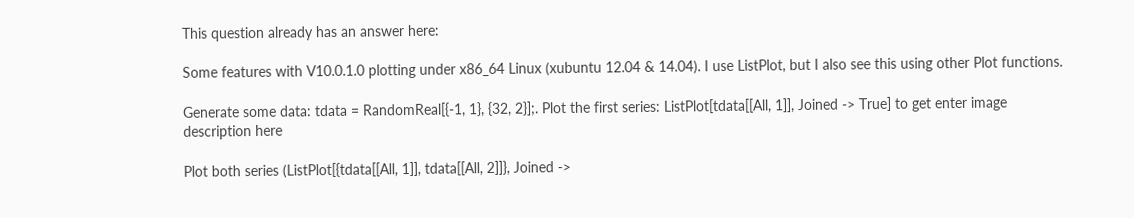This question already has an answer here:

Some features with V10.0.1.0 plotting under x86_64 Linux (xubuntu 12.04 & 14.04). I use ListPlot, but I also see this using other Plot functions.

Generate some data: tdata = RandomReal[{-1, 1}, {32, 2}];. Plot the first series: ListPlot[tdata[[All, 1]], Joined -> True] to get enter image description here

Plot both series (ListPlot[{tdata[[All, 1]], tdata[[All, 2]]}, Joined ->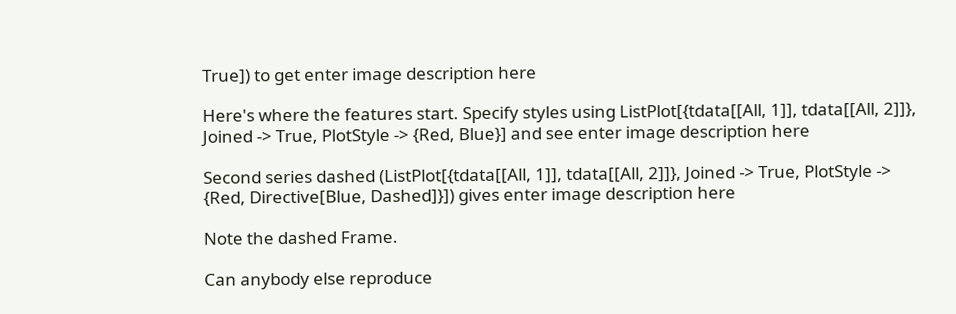True]) to get enter image description here

Here's where the features start. Specify styles using ListPlot[{tdata[[All, 1]], tdata[[All, 2]]}, Joined -> True, PlotStyle -> {Red, Blue}] and see enter image description here

Second series dashed (ListPlot[{tdata[[All, 1]], tdata[[All, 2]]}, Joined -> True, PlotStyle -> {Red, Directive[Blue, Dashed]}]) gives enter image description here

Note the dashed Frame.

Can anybody else reproduce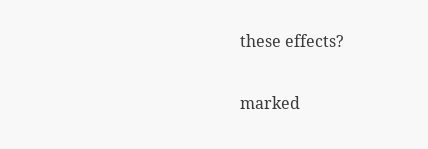these effects?


marked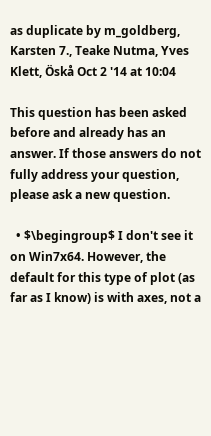as duplicate by m_goldberg, Karsten 7., Teake Nutma, Yves Klett, Öskå Oct 2 '14 at 10:04

This question has been asked before and already has an answer. If those answers do not fully address your question, please ask a new question.

  • $\begingroup$ I don't see it on Win7x64. However, the default for this type of plot (as far as I know) is with axes, not a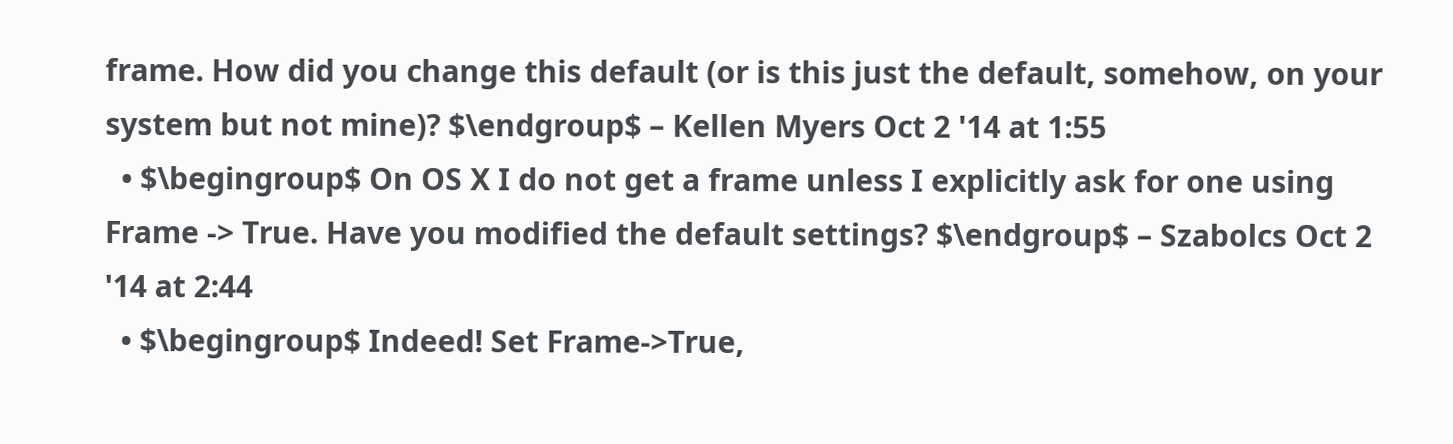frame. How did you change this default (or is this just the default, somehow, on your system but not mine)? $\endgroup$ – Kellen Myers Oct 2 '14 at 1:55
  • $\begingroup$ On OS X I do not get a frame unless I explicitly ask for one using Frame -> True. Have you modified the default settings? $\endgroup$ – Szabolcs Oct 2 '14 at 2:44
  • $\begingroup$ Indeed! Set Frame->True,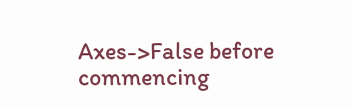Axes->False before commencing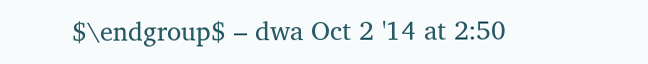$\endgroup$ – dwa Oct 2 '14 at 2:50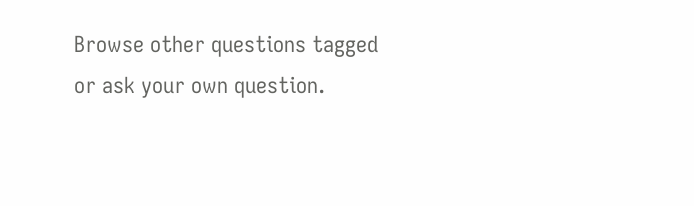Browse other questions tagged or ask your own question.